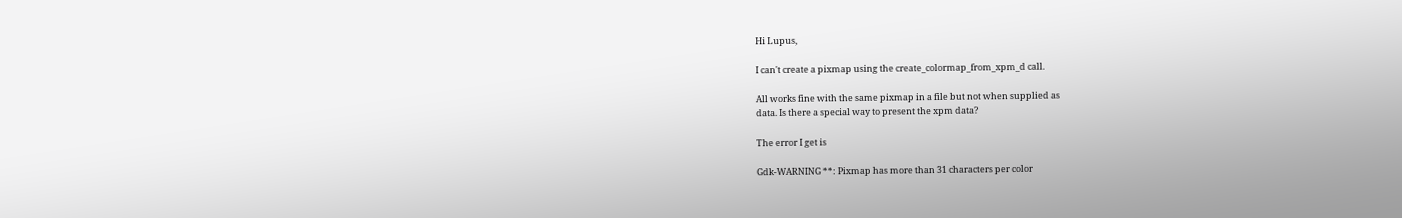Hi Lupus,

I can't create a pixmap using the create_colormap_from_xpm_d call.

All works fine with the same pixmap in a file but not when supplied as
data. Is there a special way to present the xpm data?

The error I get is

Gdk-WARNING **: Pixmap has more than 31 characters per color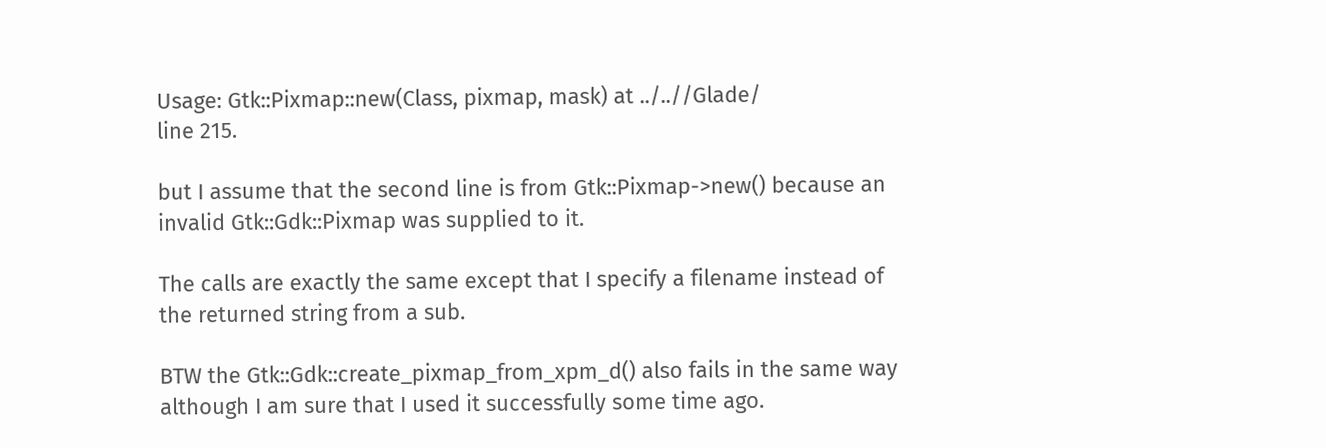Usage: Gtk::Pixmap::new(Class, pixmap, mask) at ../..//Glade/
line 215.

but I assume that the second line is from Gtk::Pixmap->new() because an
invalid Gtk::Gdk::Pixmap was supplied to it.

The calls are exactly the same except that I specify a filename instead of
the returned string from a sub.

BTW the Gtk::Gdk::create_pixmap_from_xpm_d() also fails in the same way
although I am sure that I used it successfully some time ago.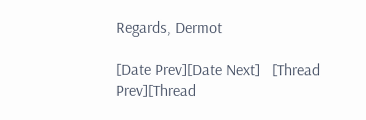Regards, Dermot

[Date Prev][Date Next]   [Thread Prev][Thread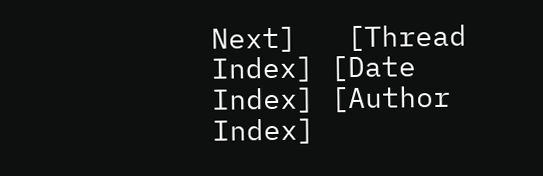Next]   [Thread Index] [Date Index] [Author Index]